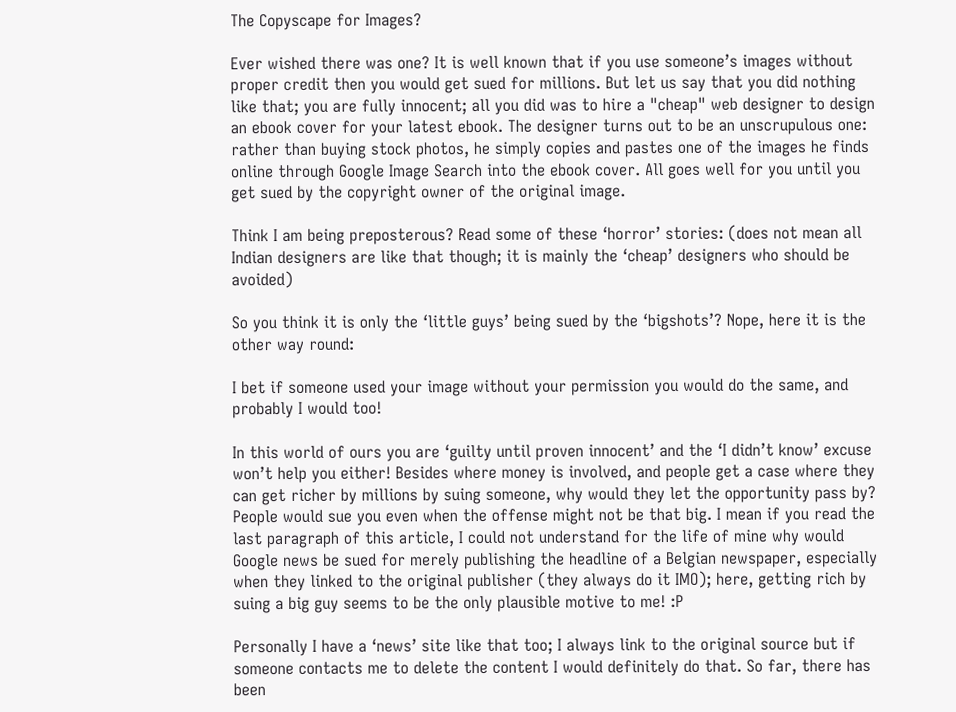The Copyscape for Images?

Ever wished there was one? It is well known that if you use someone’s images without proper credit then you would get sued for millions. But let us say that you did nothing like that; you are fully innocent; all you did was to hire a "cheap" web designer to design an ebook cover for your latest ebook. The designer turns out to be an unscrupulous one: rather than buying stock photos, he simply copies and pastes one of the images he finds online through Google Image Search into the ebook cover. All goes well for you until you get sued by the copyright owner of the original image.

Think I am being preposterous? Read some of these ‘horror’ stories: (does not mean all Indian designers are like that though; it is mainly the ‘cheap’ designers who should be avoided)

So you think it is only the ‘little guys’ being sued by the ‘bigshots’? Nope, here it is the other way round:

I bet if someone used your image without your permission you would do the same, and probably I would too!

In this world of ours you are ‘guilty until proven innocent’ and the ‘I didn’t know’ excuse won’t help you either! Besides where money is involved, and people get a case where they can get richer by millions by suing someone, why would they let the opportunity pass by? People would sue you even when the offense might not be that big. I mean if you read the last paragraph of this article, I could not understand for the life of mine why would Google news be sued for merely publishing the headline of a Belgian newspaper, especially when they linked to the original publisher (they always do it IMO); here, getting rich by suing a big guy seems to be the only plausible motive to me! :P

Personally I have a ‘news’ site like that too; I always link to the original source but if someone contacts me to delete the content I would definitely do that. So far, there has been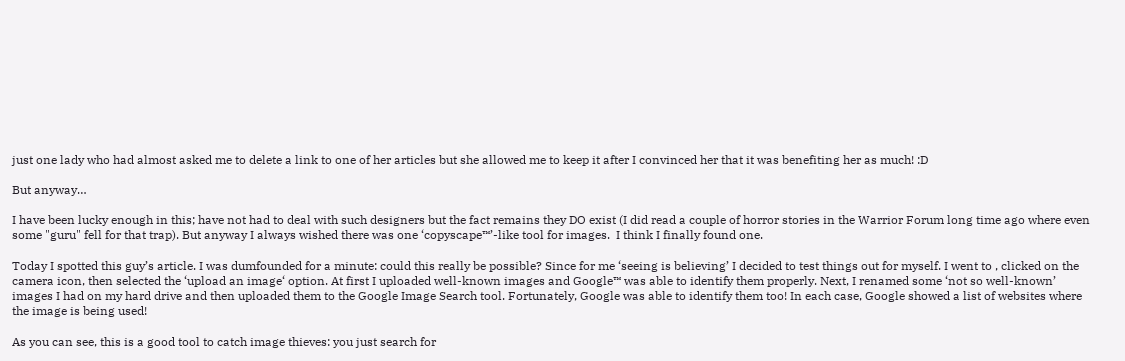just one lady who had almost asked me to delete a link to one of her articles but she allowed me to keep it after I convinced her that it was benefiting her as much! :D

But anyway…

I have been lucky enough in this; have not had to deal with such designers but the fact remains they DO exist (I did read a couple of horror stories in the Warrior Forum long time ago where even some "guru" fell for that trap). But anyway I always wished there was one ‘copyscape™’-like tool for images.  I think I finally found one.

Today I spotted this guy’s article. I was dumfounded for a minute: could this really be possible? Since for me ‘seeing is believing’ I decided to test things out for myself. I went to , clicked on the camera icon, then selected the ‘upload an image‘ option. At first I uploaded well-known images and Google™ was able to identify them properly. Next, I renamed some ‘not so well-known’ images I had on my hard drive and then uploaded them to the Google Image Search tool. Fortunately, Google was able to identify them too! In each case, Google showed a list of websites where the image is being used!

As you can see, this is a good tool to catch image thieves: you just search for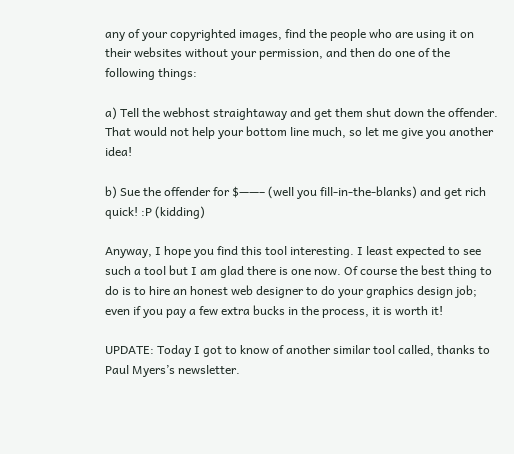any of your copyrighted images, find the people who are using it on their websites without your permission, and then do one of the following things:

a) Tell the webhost straightaway and get them shut down the offender. That would not help your bottom line much, so let me give you another idea!

b) Sue the offender for $——– (well you fill-in-the-blanks) and get rich quick! :P (kidding)

Anyway, I hope you find this tool interesting. I least expected to see such a tool but I am glad there is one now. Of course the best thing to do is to hire an honest web designer to do your graphics design job; even if you pay a few extra bucks in the process, it is worth it!

UPDATE: Today I got to know of another similar tool called, thanks to Paul Myers’s newsletter.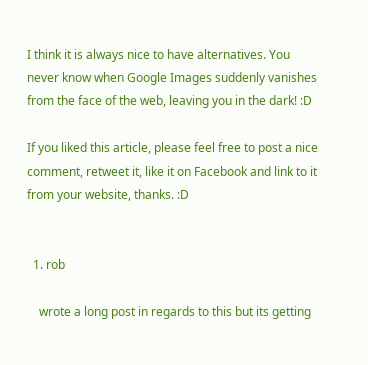I think it is always nice to have alternatives. You never know when Google Images suddenly vanishes from the face of the web, leaving you in the dark! :D

If you liked this article, please feel free to post a nice comment, retweet it, like it on Facebook and link to it from your website, thanks. :D


  1. rob

    wrote a long post in regards to this but its getting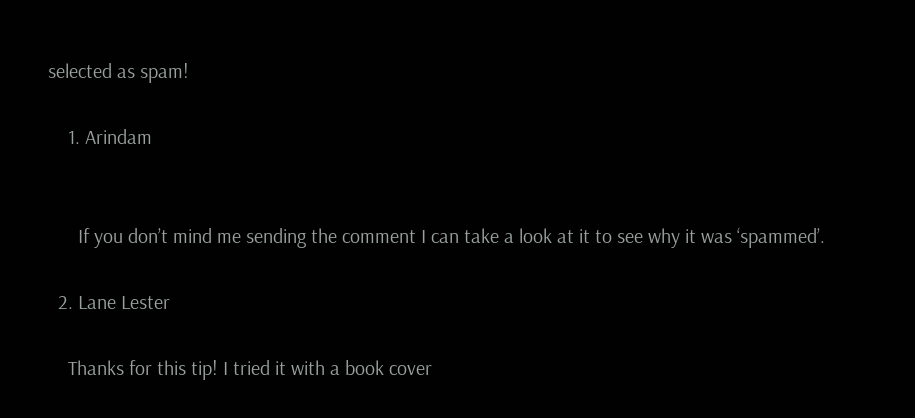selected as spam!

    1. Arindam


      If you don’t mind me sending the comment I can take a look at it to see why it was ‘spammed’.

  2. Lane Lester

    Thanks for this tip! I tried it with a book cover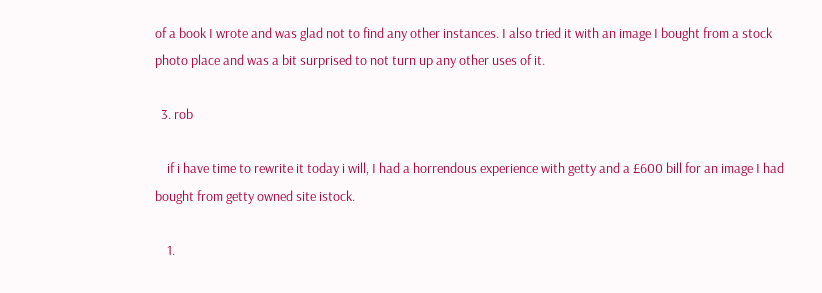of a book I wrote and was glad not to find any other instances. I also tried it with an image I bought from a stock photo place and was a bit surprised to not turn up any other uses of it.

  3. rob

    if i have time to rewrite it today i will, I had a horrendous experience with getty and a £600 bill for an image I had bought from getty owned site istock.

    1.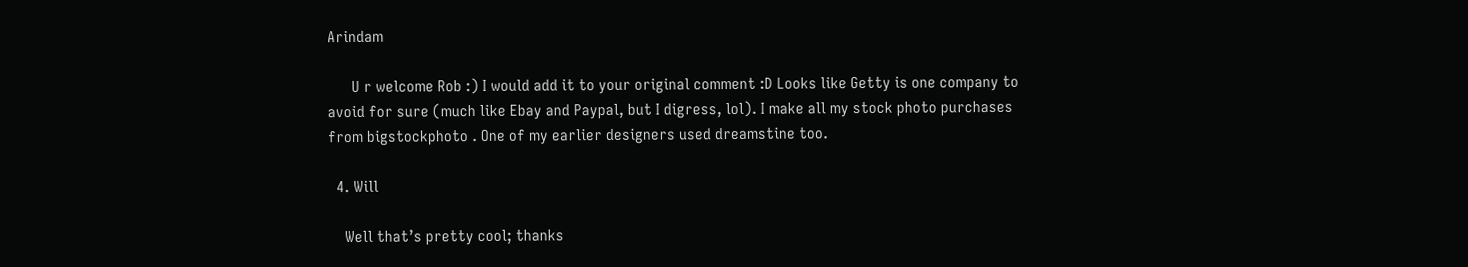Arindam

      U r welcome Rob :) I would add it to your original comment :D Looks like Getty is one company to avoid for sure (much like Ebay and Paypal, but I digress, lol). I make all my stock photo purchases from bigstockphoto . One of my earlier designers used dreamstine too.

  4. Will

    Well that’s pretty cool; thanks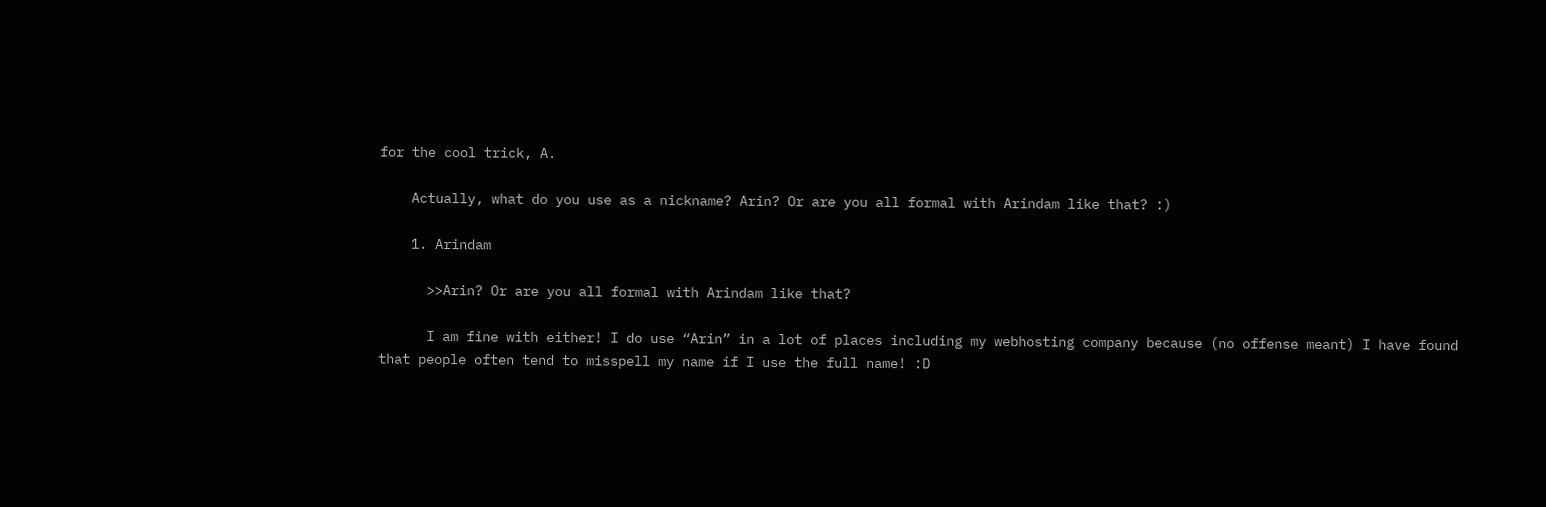for the cool trick, A.

    Actually, what do you use as a nickname? Arin? Or are you all formal with Arindam like that? :)

    1. Arindam

      >>Arin? Or are you all formal with Arindam like that?

      I am fine with either! I do use “Arin” in a lot of places including my webhosting company because (no offense meant) I have found that people often tend to misspell my name if I use the full name! :D